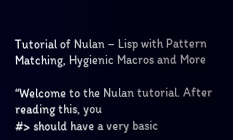Tutorial of Nulan – Lisp with Pattern Matching, Hygienic Macros and More

“Welcome to the Nulan tutorial. After reading this, you
#> should have a very basic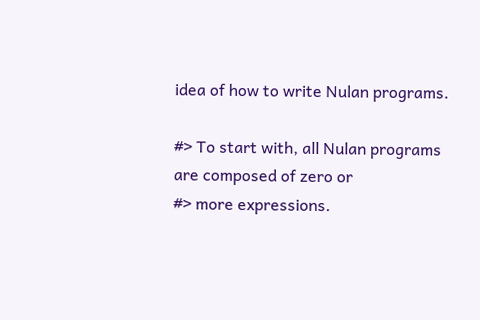idea of how to write Nulan programs.

#> To start with, all Nulan programs are composed of zero or
#> more expressions.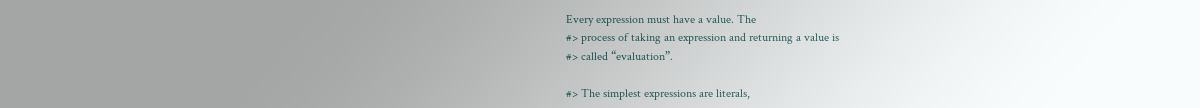Every expression must have a value. The
#> process of taking an expression and returning a value is
#> called “evaluation”.

#> The simplest expressions are literals,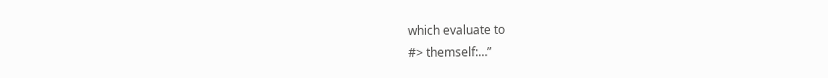which evaluate to
#> themself:…”